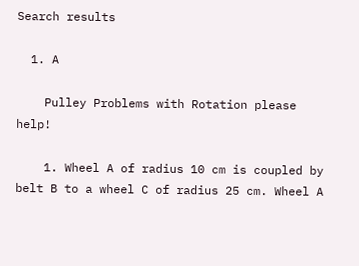Search results

  1. A

    Pulley Problems with Rotation please help!

    1. Wheel A of radius 10 cm is coupled by belt B to a wheel C of radius 25 cm. Wheel A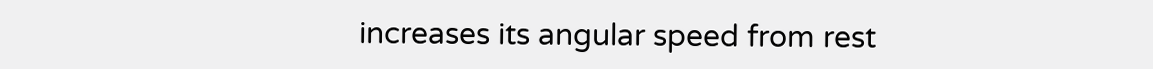increases its angular speed from rest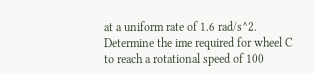at a uniform rate of 1.6 rad/s^2. Determine the ime required for wheel C to reach a rotational speed of 100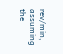rev/min, assuming the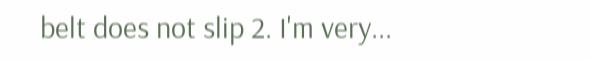belt does not slip 2. I'm very...